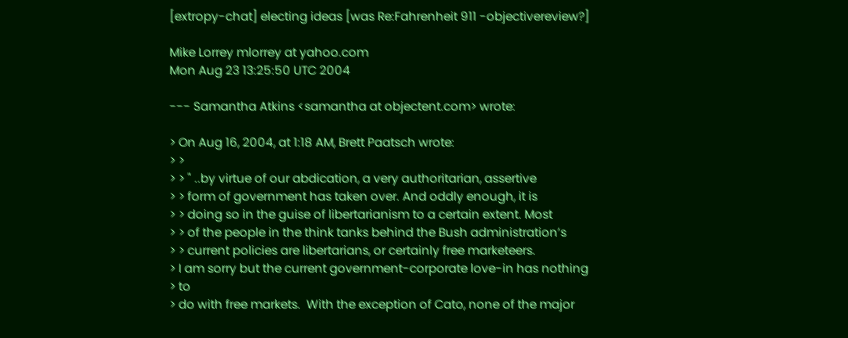[extropy-chat] electing ideas [was Re:Fahrenheit 911 -objectivereview?]

Mike Lorrey mlorrey at yahoo.com
Mon Aug 23 13:25:50 UTC 2004

--- Samantha Atkins <samantha at objectent.com> wrote:

> On Aug 16, 2004, at 1:18 AM, Brett Paatsch wrote:
> >
> > " ..by virtue of our abdication, a very authoritarian, assertive
> > form of government has taken over. And oddly enough, it is
> > doing so in the guise of libertarianism to a certain extent. Most
> > of the people in the think tanks behind the Bush administration’s
> > current policies are libertarians, or certainly free marketeers.
> I am sorry but the current government-corporate love-in has nothing
> to
> do with free markets.  With the exception of Cato, none of the major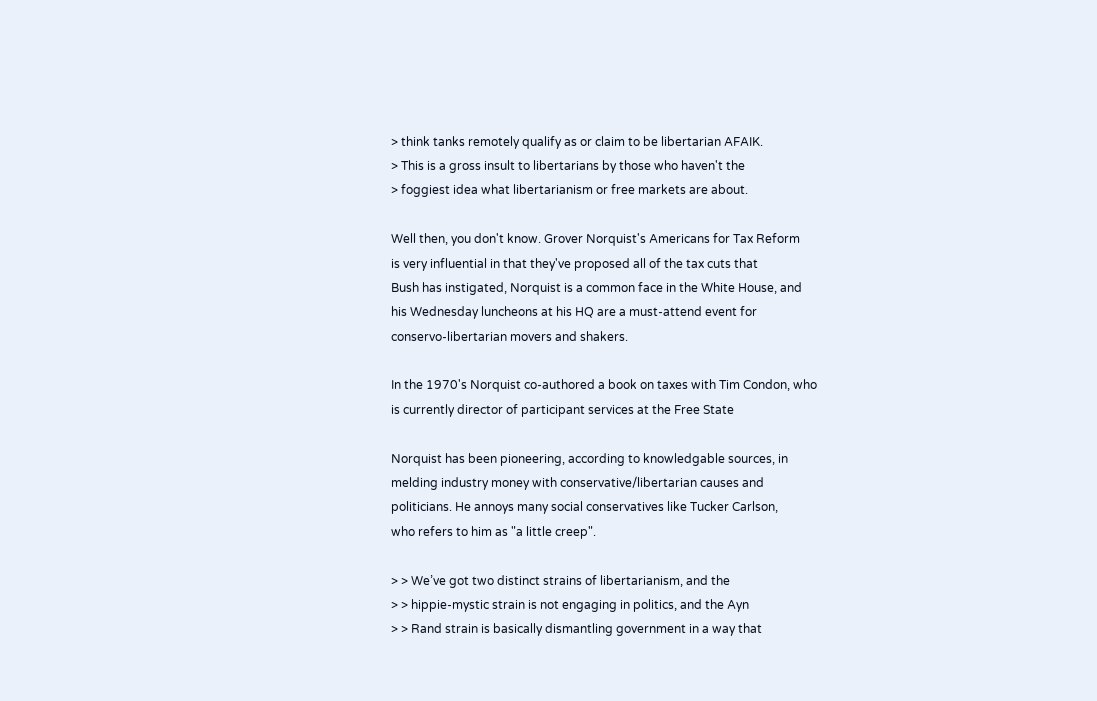> think tanks remotely qualify as or claim to be libertarian AFAIK.
> This is a gross insult to libertarians by those who haven't the
> foggiest idea what libertarianism or free markets are about.

Well then, you don't know. Grover Norquist's Americans for Tax Reform
is very influential in that they've proposed all of the tax cuts that
Bush has instigated, Norquist is a common face in the White House, and
his Wednesday luncheons at his HQ are a must-attend event for
conservo-libertarian movers and shakers.

In the 1970's Norquist co-authored a book on taxes with Tim Condon, who
is currently director of participant services at the Free State

Norquist has been pioneering, according to knowledgable sources, in
melding industry money with conservative/libertarian causes and
politicians. He annoys many social conservatives like Tucker Carlson,
who refers to him as "a little creep".

> > We’ve got two distinct strains of libertarianism, and the
> > hippie-mystic strain is not engaging in politics, and the Ayn
> > Rand strain is basically dismantling government in a way that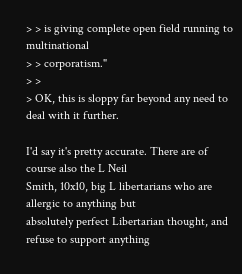> > is giving complete open field running to multinational
> > corporatism."
> >
> OK, this is sloppy far beyond any need to deal with it further.

I'd say it's pretty accurate. There are of course also the L Neil
Smith, 10x10, big L libertarians who are allergic to anything but
absolutely perfect Libertarian thought, and refuse to support anything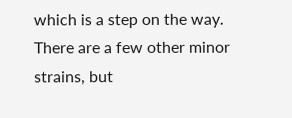which is a step on the way. There are a few other minor strains, but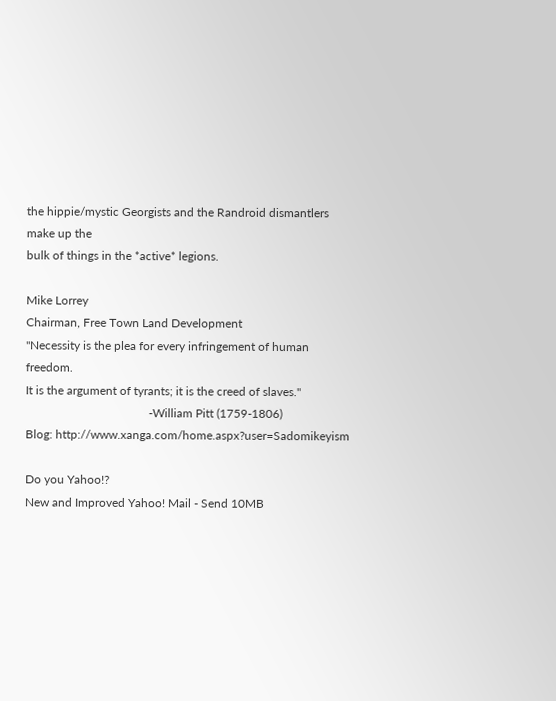the hippie/mystic Georgists and the Randroid dismantlers make up the
bulk of things in the *active* legions.

Mike Lorrey
Chairman, Free Town Land Development
"Necessity is the plea for every infringement of human freedom.
It is the argument of tyrants; it is the creed of slaves."
                                         -William Pitt (1759-1806)
Blog: http://www.xanga.com/home.aspx?user=Sadomikeyism

Do you Yahoo!?
New and Improved Yahoo! Mail - Send 10MB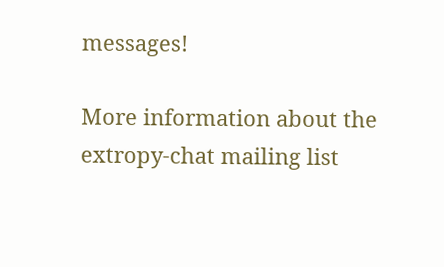messages!

More information about the extropy-chat mailing list